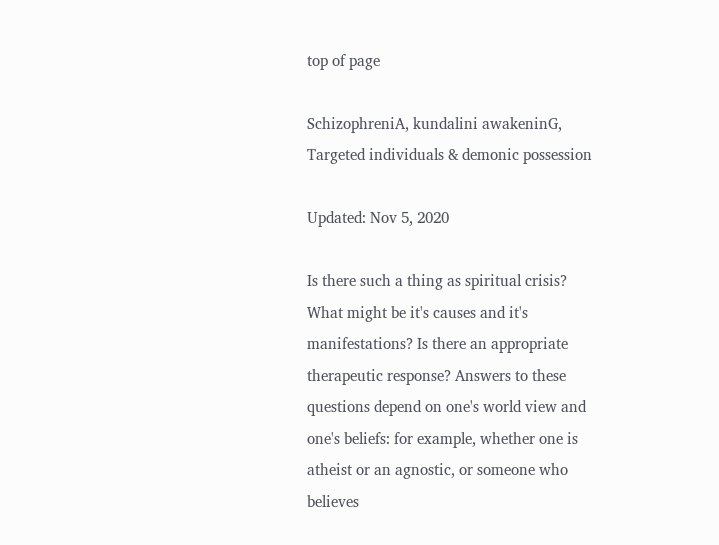top of page

SchizophreniA, kundalini awakeninG, Targeted individuals & demonic possession

Updated: Nov 5, 2020

Is there such a thing as spiritual crisis? What might be it's causes and it's manifestations? Is there an appropriate therapeutic response? Answers to these questions depend on one's world view and one's beliefs: for example, whether one is atheist or an agnostic, or someone who believes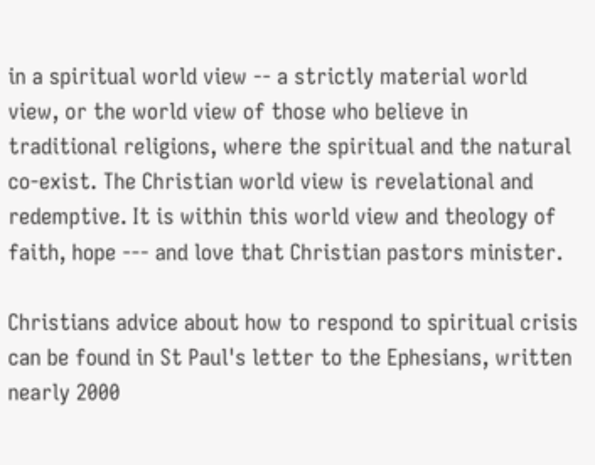in a spiritual world view -- a strictly material world view, or the world view of those who believe in traditional religions, where the spiritual and the natural co-exist. The Christian world view is revelational and redemptive. It is within this world view and theology of faith, hope --- and love that Christian pastors minister.

Christians advice about how to respond to spiritual crisis can be found in St Paul's letter to the Ephesians, written nearly 2000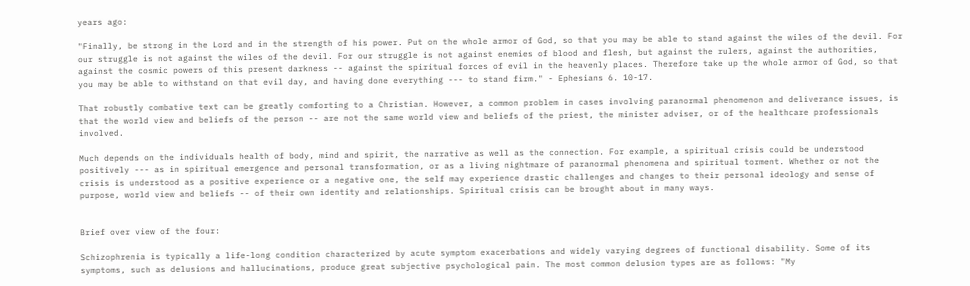years ago:

"Finally, be strong in the Lord and in the strength of his power. Put on the whole armor of God, so that you may be able to stand against the wiles of the devil. For our struggle is not against the wiles of the devil. For our struggle is not against enemies of blood and flesh, but against the rulers, against the authorities, against the cosmic powers of this present darkness -- against the spiritual forces of evil in the heavenly places. Therefore take up the whole armor of God, so that you may be able to withstand on that evil day, and having done everything --- to stand firm." - Ephesians 6. 10-17.

That robustly combative text can be greatly comforting to a Christian. However, a common problem in cases involving paranormal phenomenon and deliverance issues, is that the world view and beliefs of the person -- are not the same world view and beliefs of the priest, the minister adviser, or of the healthcare professionals involved.

Much depends on the individuals health of body, mind and spirit, the narrative as well as the connection. For example, a spiritual crisis could be understood positively --- as in spiritual emergence and personal transformation, or as a living nightmare of paranormal phenomena and spiritual torment. Whether or not the crisis is understood as a positive experience or a negative one, the self may experience drastic challenges and changes to their personal ideology and sense of purpose, world view and beliefs -- of their own identity and relationships. Spiritual crisis can be brought about in many ways.


Brief over view of the four:

Schizophrenia is typically a life-long condition characterized by acute symptom exacerbations and widely varying degrees of functional disability. Some of its symptoms, such as delusions and hallucinations, produce great subjective psychological pain. The most common delusion types are as follows: "My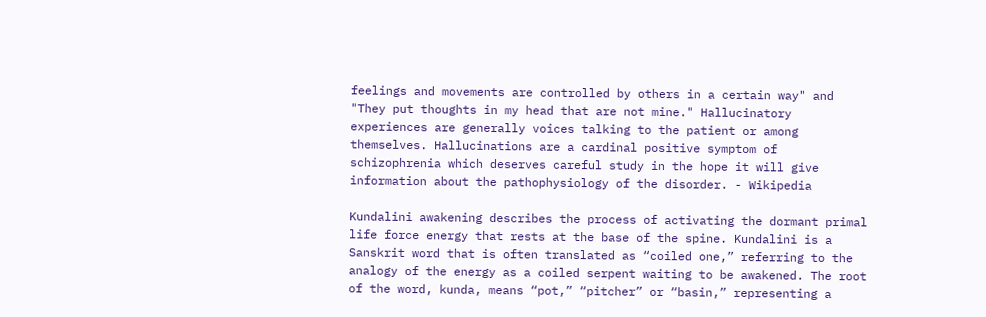feelings and movements are controlled by others in a certain way" and "They put thoughts in my head that are not mine." Hallucinatory experiences are generally voices talking to the patient or among themselves. Hallucinations are a cardinal positive symptom of schizophrenia which deserves careful study in the hope it will give information about the pathophysiology of the disorder. - Wikipedia

Kundalini awakening describes the process of activating the dormant primal life force energy that rests at the base of the spine. Kundalini is a Sanskrit word that is often translated as “coiled one,” referring to the analogy of the energy as a coiled serpent waiting to be awakened. The root of the word, kunda, means “pot,” “pitcher” or “basin,” representing a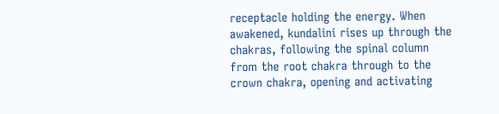receptacle holding the energy. When awakened, kundalini rises up through the chakras, following the spinal column from the root chakra through to the crown chakra, opening and activating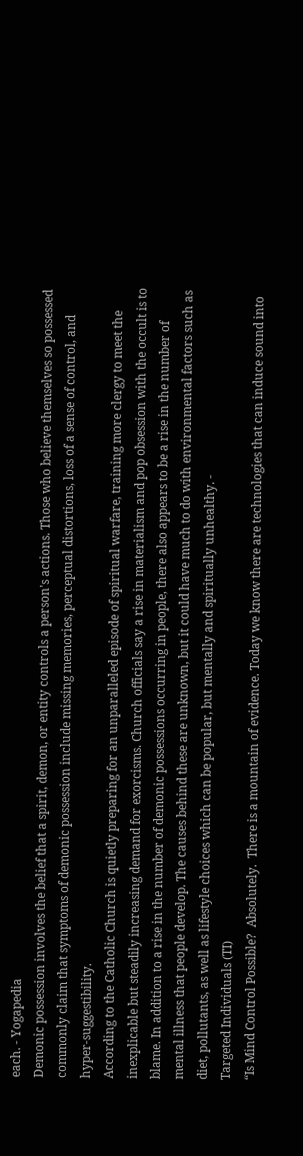each. - Yogapedia
Demonic possession involves the belief that a spirit, demon, or entity controls a person's actions. Those who believe themselves so possessed commonly claim that symptoms of demonic possession include missing memories, perceptual distortions, loss of a sense of control, and hyper-suggestibility.
According to the Catholic Church is quietly preparing for an unparalleled episode of spiritual warfare, training more clergy to meet the inexplicable but steadily increasing demand for exorcisms. Church officials say a rise in materialism and pop obsession with the occult is to blame. In addition to a rise in the number of demonic possessions occurring in people, there also appears to be a rise in the number of mental illness that people develop. The causes behind these are unknown, but it could have much to do with environmental factors such as diet, pollutants, as well as lifestyle choices which can be popular, but mentally and spiritually unhealthy. -
Targeted Individuals (TI)
“Is Mind Control Possible?  Absolutely.  There is a mountain of evidence. Today we know there are technologies that can induce sound into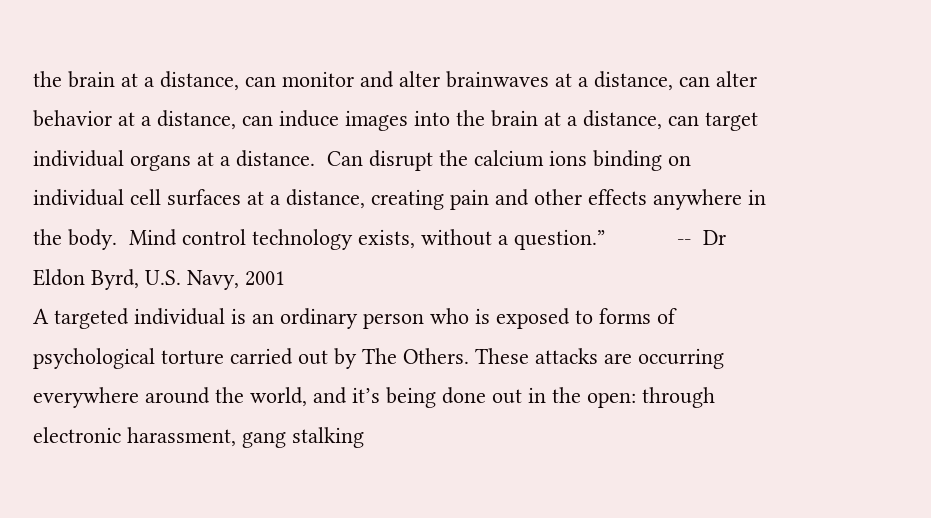the brain at a distance, can monitor and alter brainwaves at a distance, can alter behavior at a distance, can induce images into the brain at a distance, can target individual organs at a distance.  Can disrupt the calcium ions binding on individual cell surfaces at a distance, creating pain and other effects anywhere in the body.  Mind control technology exists, without a question.”            --  Dr Eldon Byrd, U.S. Navy, 2001
A targeted individual is an ordinary person who is exposed to forms of psychological torture carried out by The Others. These attacks are occurring everywhere around the world, and it’s being done out in the open: through electronic harassment, gang stalking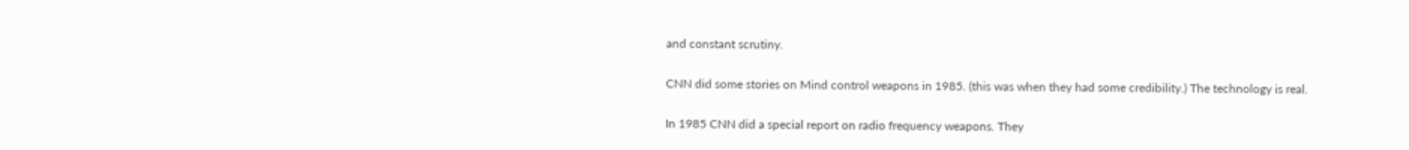and constant scrutiny.

CNN did some stories on Mind control weapons in 1985. (this was when they had some credibility.) The technology is real.

In 1985 CNN did a special report on radio frequency weapons. They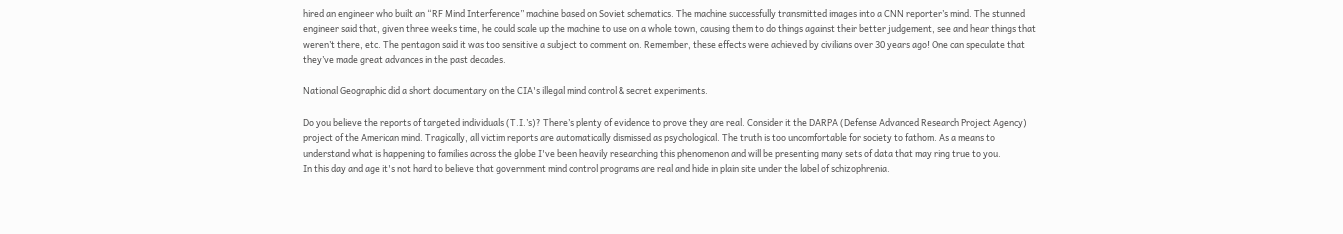hired an engineer who built an “RF Mind Interference” machine based on Soviet schematics. The machine successfully transmitted images into a CNN reporter’s mind. The stunned engineer said that, given three weeks time, he could scale up the machine to use on a whole town, causing them to do things against their better judgement, see and hear things that weren’t there, etc. The pentagon said it was too sensitive a subject to comment on. Remember, these effects were achieved by civilians over 30 years ago! One can speculate that they’ve made great advances in the past decades.

National Geographic did a short documentary on the CIA's illegal mind control & secret experiments.

Do you believe the reports of targeted individuals (T.I.’s)? There’s plenty of evidence to prove they are real. Consider it the DARPA (Defense Advanced Research Project Agency) project of the American mind. Tragically, all victim reports are automatically dismissed as psychological. The truth is too uncomfortable for society to fathom. As a means to understand what is happening to families across the globe I've been heavily researching this phenomenon and will be presenting many sets of data that may ring true to you.
In this day and age it's not hard to believe that government mind control programs are real and hide in plain site under the label of schizophrenia.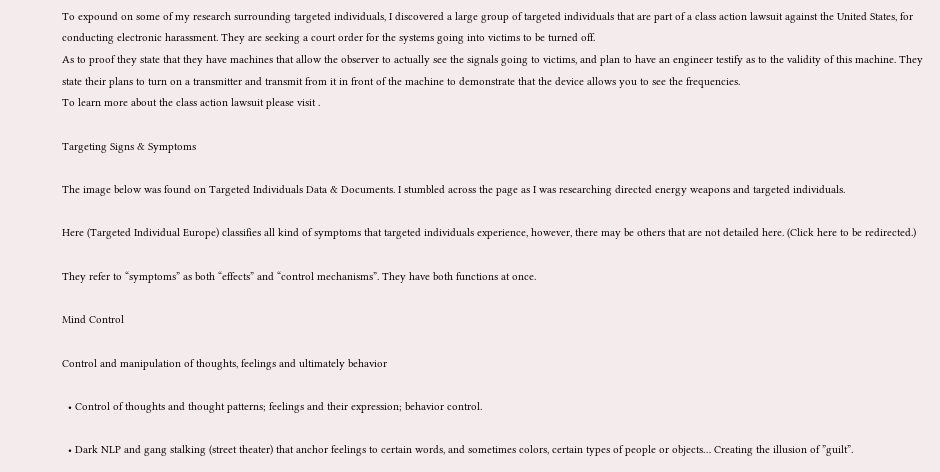To expound on some of my research surrounding targeted individuals, I discovered a large group of targeted individuals that are part of a class action lawsuit against the United States, for conducting electronic harassment. They are seeking a court order for the systems going into victims to be turned off.
As to proof they state that they have machines that allow the observer to actually see the signals going to victims, and plan to have an engineer testify as to the validity of this machine. They state their plans to turn on a transmitter and transmit from it in front of the machine to demonstrate that the device allows you to see the frequencies.
To learn more about the class action lawsuit please visit .

Targeting Signs & Symptoms

The image below was found on Targeted Individuals Data & Documents. I stumbled across the page as I was researching directed energy weapons and targeted individuals.

Here (Targeted Individual Europe) classifies all kind of symptoms that targeted individuals experience, however, there may be others that are not detailed here. (Click here to be redirected.)

They refer to “symptoms” as both “effects” and “control mechanisms”. They have both functions at once.

Mind Control

Control and manipulation of thoughts, feelings and ultimately behavior

  • Control of thoughts and thought patterns; feelings and their expression; behavior control.

  • Dark NLP and gang stalking (street theater) that anchor feelings to certain words, and sometimes colors, certain types of people or objects… Creating the illusion of ”guilt”.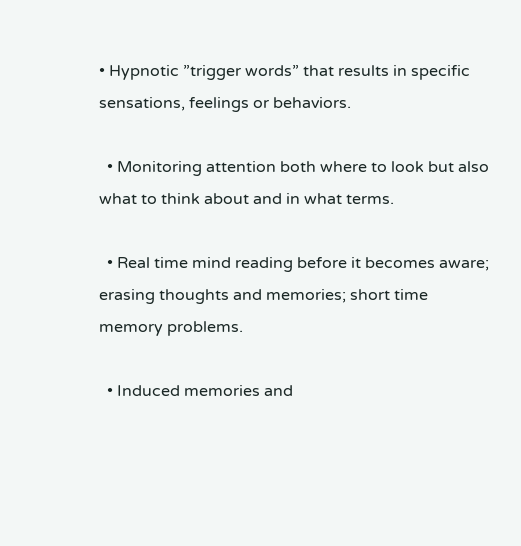• Hypnotic ”trigger words” that results in specific sensations, feelings or behaviors.

  • Monitoring attention both where to look but also what to think about and in what terms.

  • Real time mind reading before it becomes aware; erasing thoughts and memories; short time memory problems.

  • Induced memories and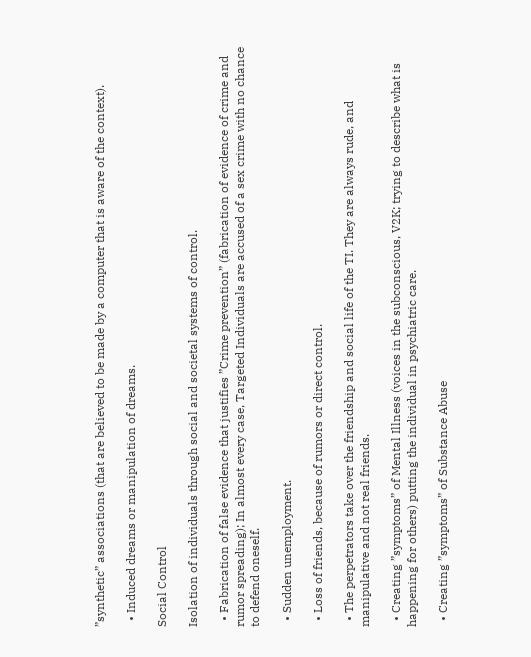”synthetic” associations (that are believed to be made by a computer that is aware of the context).

  • Induced dreams or manipulation of dreams.

Social Control

Isolation of individuals through social and societal systems of control.

  • Fabrication of false evidence that justifies ”Crime prevention” (fabrication of evidence of crime and rumor spreading); In almost every case, Targeted Individuals are accused of a sex crime with no chance to defend oneself.

  • Sudden unemployment.

  • Loss of friends, because of rumors or direct control.

  • The perpetrators take over the friendship and social life of the TI. They are always rude, and manipulative and not real friends.

  • Creating ”symptoms” of Mental Illness (voices in the subconscious, V2K; trying to describe what is happening for others) putting the individual in psychiatric care.

  • Creating ”symptoms” of Substance Abuse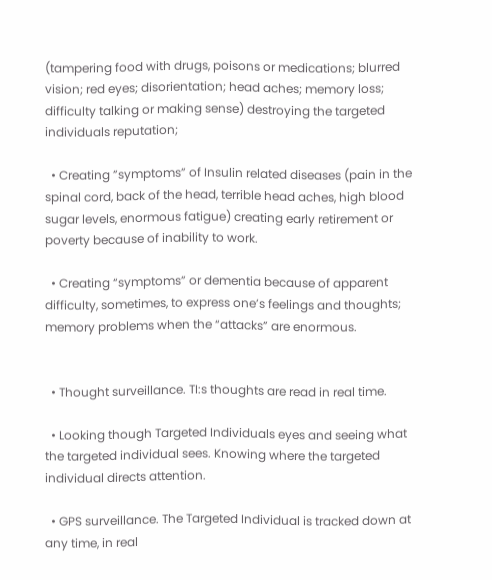(tampering food with drugs, poisons or medications; blurred vision; red eyes; disorientation; head aches; memory loss; difficulty talking or making sense) destroying the targeted individuals reputation;

  • Creating ”symptoms” of Insulin related diseases (pain in the spinal cord, back of the head, terrible head aches, high blood sugar levels, enormous fatigue) creating early retirement or poverty because of inability to work.

  • Creating “symptoms” or dementia because of apparent difficulty, sometimes, to express one’s feelings and thoughts; memory problems when the “attacks” are enormous.


  • Thought surveillance. TI:s thoughts are read in real time.

  • Looking though Targeted Individuals eyes and seeing what the targeted individual sees. Knowing where the targeted individual directs attention.

  • GPS surveillance. The Targeted Individual is tracked down at any time, in real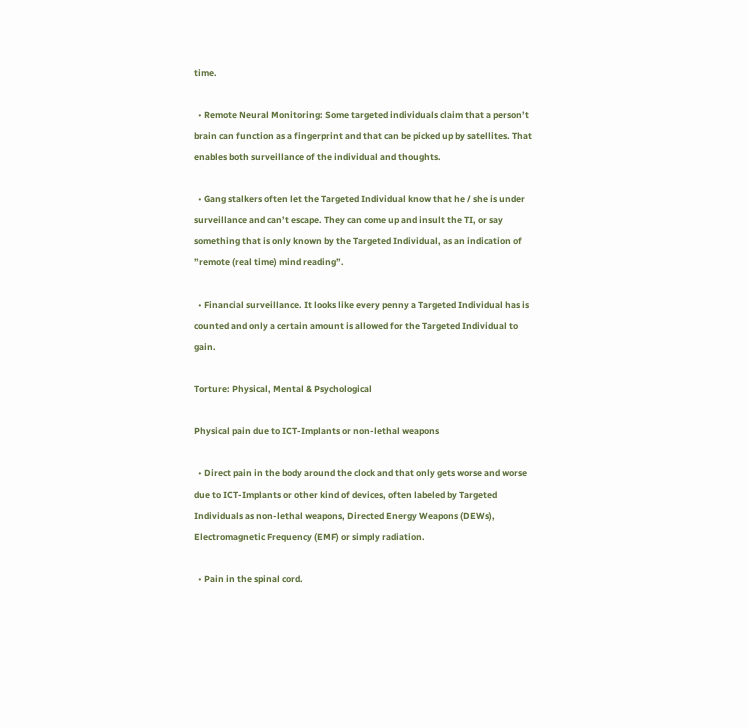time.

  • Remote Neural Monitoring: Some targeted individuals claim that a person’t brain can function as a fingerprint and that can be picked up by satellites. That enables both surveillance of the individual and thoughts.

  • Gang stalkers often let the Targeted Individual know that he / she is under surveillance and can’t escape. They can come up and insult the TI, or say something that is only known by the Targeted Individual, as an indication of ”remote (real time) mind reading”.

  • Financial surveillance. It looks like every penny a Targeted Individual has is counted and only a certain amount is allowed for the Targeted Individual to gain.

Torture: Physical, Mental & Psychological

Physical pain due to ICT-Implants or non-lethal weapons

  • Direct pain in the body around the clock and that only gets worse and worse due to ICT-Implants or other kind of devices, often labeled by Targeted Individuals as non-lethal weapons, Directed Energy Weapons (DEWs), Electromagnetic Frequency (EMF) or simply radiation.

  • Pain in the spinal cord.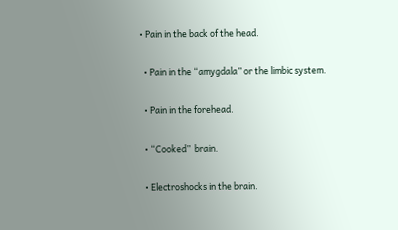• Pain in the back of the head.

  • Pain in the “amygdala” or the limbic system.

  • Pain in the forehead.

  • “Cooked”  brain.

  • Electroshocks in the brain.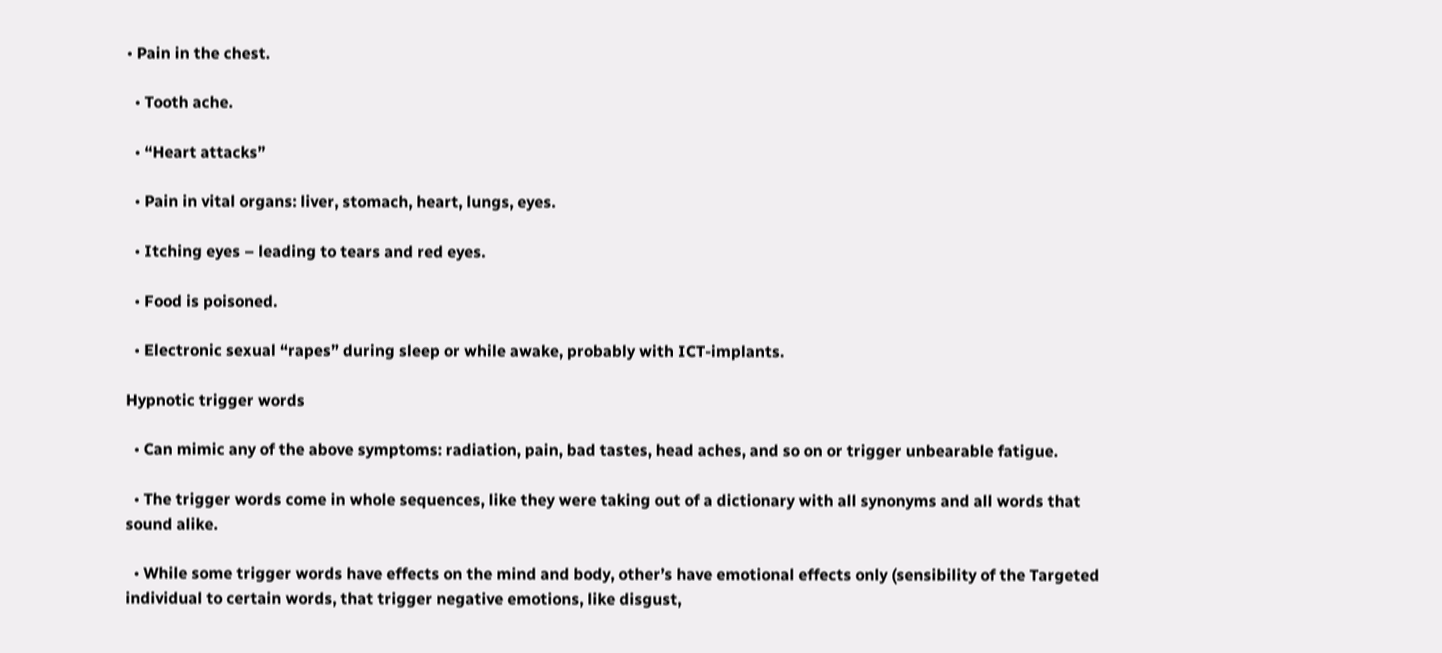• Pain in the chest.

  • Tooth ache.

  • “Heart attacks”

  • Pain in vital organs: liver, stomach, heart, lungs, eyes.

  • Itching eyes – leading to tears and red eyes.

  • Food is poisoned.

  • Electronic sexual “rapes” during sleep or while awake, probably with ICT-implants.

Hypnotic trigger words

  • Can mimic any of the above symptoms: radiation, pain, bad tastes, head aches, and so on or trigger unbearable fatigue.

  • The trigger words come in whole sequences, like they were taking out of a dictionary with all synonyms and all words that sound alike.

  • While some trigger words have effects on the mind and body, other’s have emotional effects only (sensibility of the Targeted individual to certain words, that trigger negative emotions, like disgust,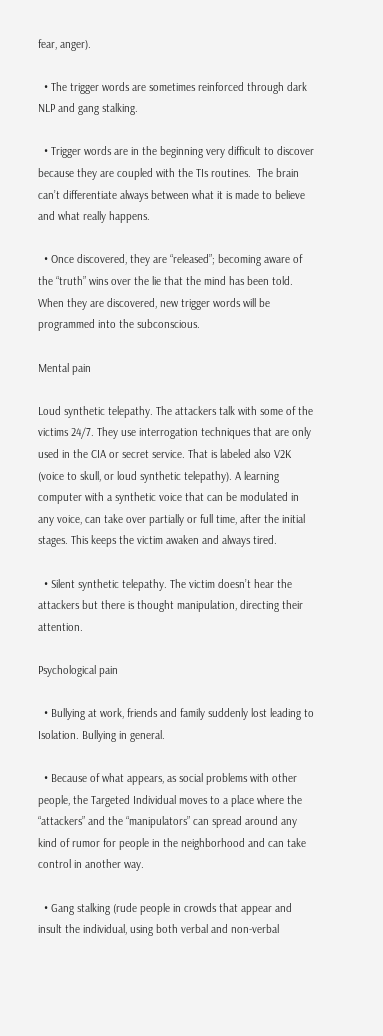fear, anger).

  • The trigger words are sometimes reinforced through dark NLP and gang stalking.

  • Trigger words are in the beginning very difficult to discover because they are coupled with the TIs routines.  The brain can’t differentiate always between what it is made to believe and what really happens.

  • Once discovered, they are “released”; becoming aware of the “truth” wins over the lie that the mind has been told. When they are discovered, new trigger words will be programmed into the subconscious.

Mental pain

Loud synthetic telepathy. The attackers talk with some of the victims 24/7. They use interrogation techniques that are only used in the CIA or secret service. That is labeled also V2K (voice to skull, or loud synthetic telepathy). A learning computer with a synthetic voice that can be modulated in any voice, can take over partially or full time, after the initial stages. This keeps the victim awaken and always tired.

  • Silent synthetic telepathy. The victim doesn’t hear the attackers but there is thought manipulation, directing their attention.

Psychological pain

  • Bullying at work, friends and family suddenly lost leading to Isolation. Bullying in general.

  • Because of what appears, as social problems with other people, the Targeted Individual moves to a place where the “attackers” and the “manipulators” can spread around any kind of rumor for people in the neighborhood and can take control in another way.

  • Gang stalking (rude people in crowds that appear and insult the individual, using both verbal and non-verbal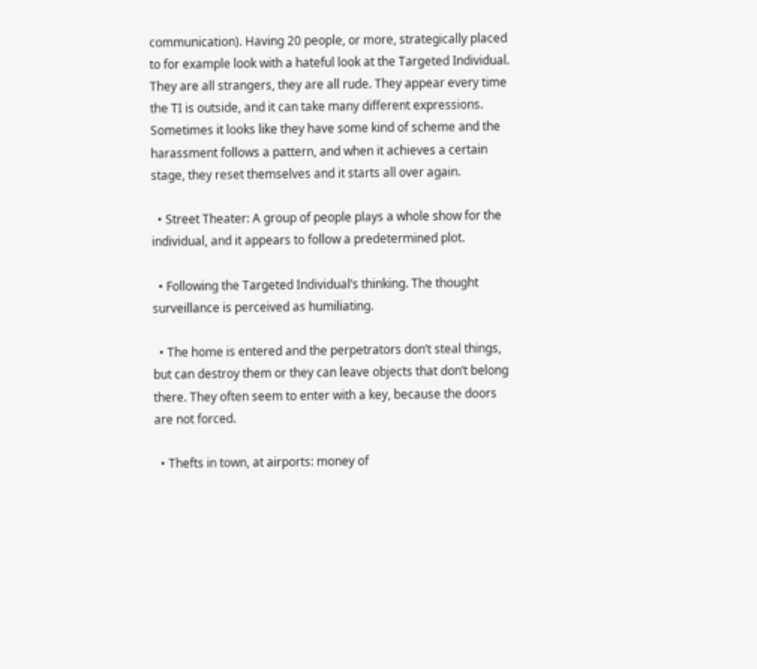communication). Having 20 people, or more, strategically placed to for example look with a hateful look at the Targeted Individual. They are all strangers, they are all rude. They appear every time the TI is outside, and it can take many different expressions. Sometimes it looks like they have some kind of scheme and the harassment follows a pattern, and when it achieves a certain stage, they reset themselves and it starts all over again.

  • Street Theater: A group of people plays a whole show for the individual, and it appears to follow a predetermined plot.

  • Following the Targeted Individual’s thinking. The thought surveillance is perceived as humiliating.

  • The home is entered and the perpetrators don’t steal things, but can destroy them or they can leave objects that don’t belong there. They often seem to enter with a key, because the doors are not forced.

  • Thefts in town, at airports: money of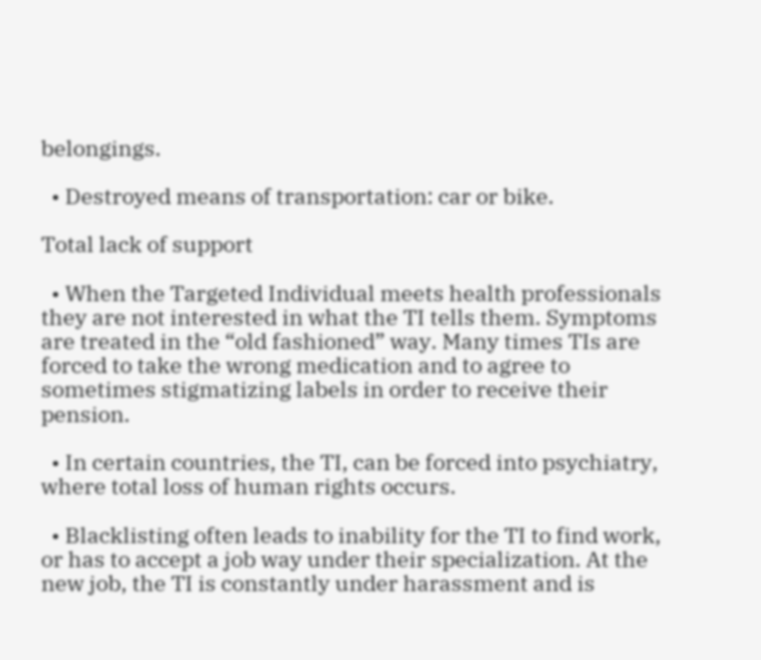belongings.

  • Destroyed means of transportation: car or bike.

Total lack of support

  • When the Targeted Individual meets health professionals they are not interested in what the TI tells them. Symptoms are treated in the “old fashioned” way. Many times TIs are forced to take the wrong medication and to agree to sometimes stigmatizing labels in order to receive their pension.

  • In certain countries, the TI, can be forced into psychiatry, where total loss of human rights occurs.

  • Blacklisting often leads to inability for the TI to find work, or has to accept a job way under their specialization. At the new job, the TI is constantly under harassment and is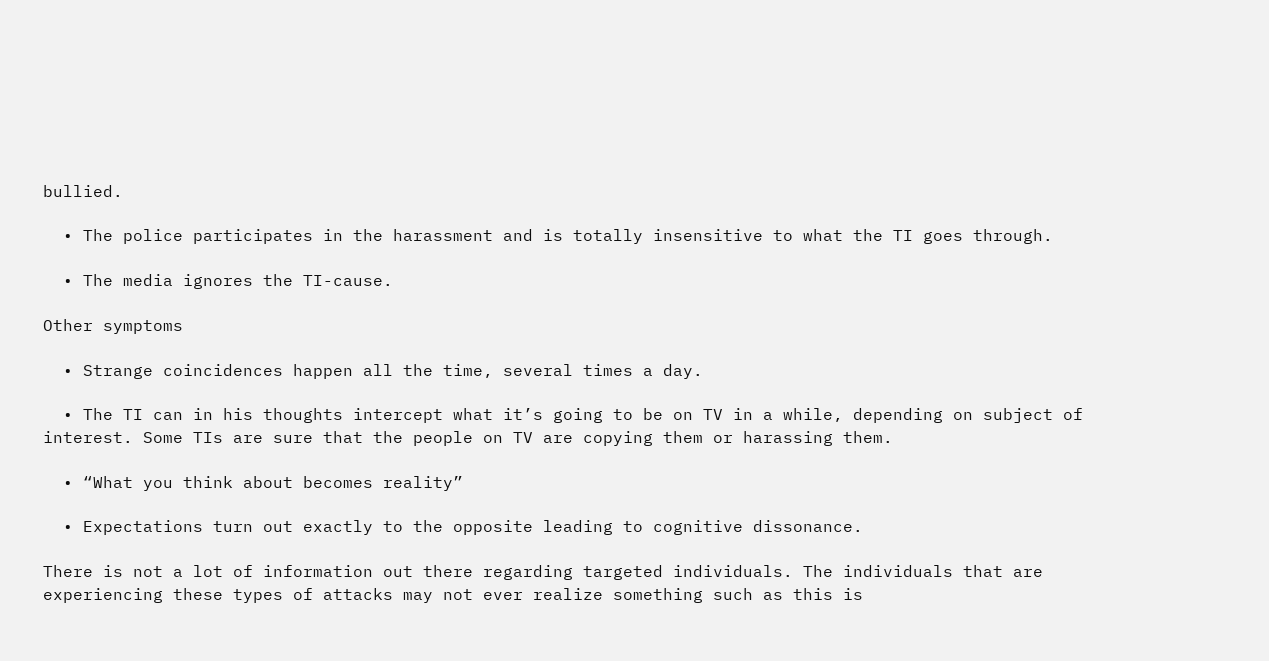bullied.

  • The police participates in the harassment and is totally insensitive to what the TI goes through.

  • The media ignores the TI-cause.

Other symptoms

  • Strange coincidences happen all the time, several times a day.

  • The TI can in his thoughts intercept what it’s going to be on TV in a while, depending on subject of interest. Some TIs are sure that the people on TV are copying them or harassing them.

  • “What you think about becomes reality”

  • Expectations turn out exactly to the opposite leading to cognitive dissonance.

There is not a lot of information out there regarding targeted individuals. The individuals that are experiencing these types of attacks may not ever realize something such as this is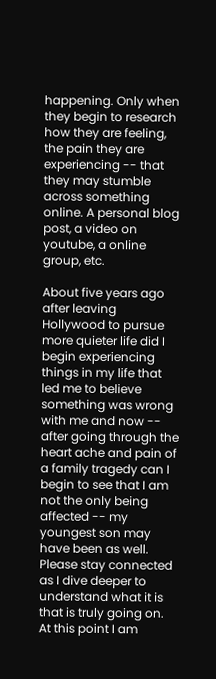happening. Only when they begin to research how they are feeling, the pain they are experiencing -- that they may stumble across something online. A personal blog post, a video on youtube, a online group, etc.

About five years ago after leaving Hollywood to pursue more quieter life did I begin experiencing things in my life that led me to believe something was wrong with me and now -- after going through the heart ache and pain of a family tragedy can I begin to see that I am not the only being affected -- my youngest son may have been as well. Please stay connected as I dive deeper to understand what it is that is truly going on. At this point I am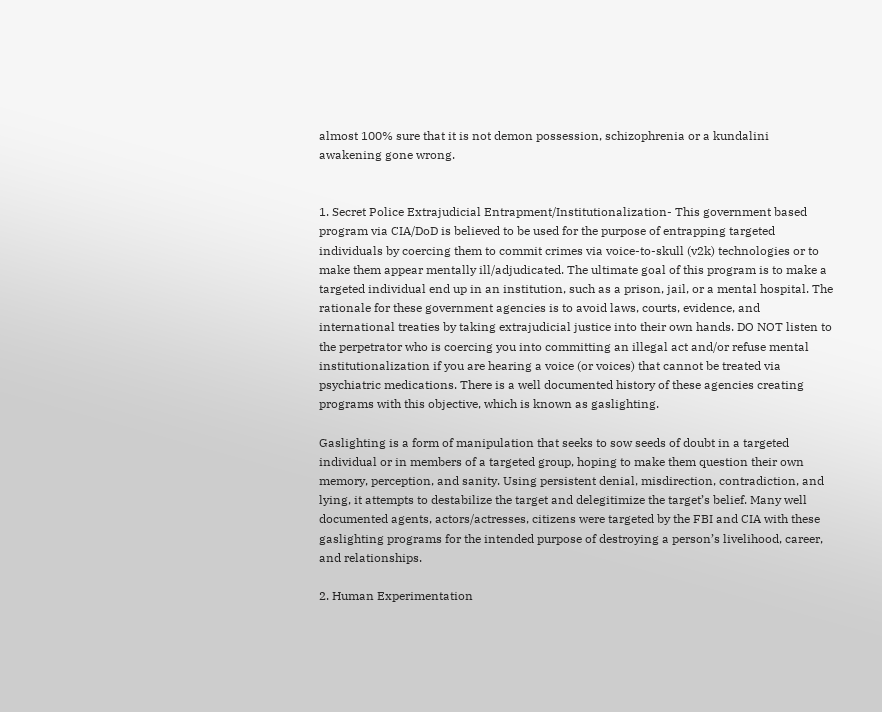almost 100% sure that it is not demon possession, schizophrenia or a kundalini awakening gone wrong.


1. Secret Police Extrajudicial Entrapment/Institutionalization- This government based program via CIA/DoD is believed to be used for the purpose of entrapping targeted individuals by coercing them to commit crimes via voice-to-skull (v2k) technologies or to make them appear mentally ill/adjudicated. The ultimate goal of this program is to make a targeted individual end up in an institution, such as a prison, jail, or a mental hospital. The rationale for these government agencies is to avoid laws, courts, evidence, and international treaties by taking extrajudicial justice into their own hands. DO NOT listen to the perpetrator who is coercing you into committing an illegal act and/or refuse mental institutionalization if you are hearing a voice (or voices) that cannot be treated via psychiatric medications. There is a well documented history of these agencies creating programs with this objective, which is known as gaslighting.

Gaslighting is a form of manipulation that seeks to sow seeds of doubt in a targeted individual or in members of a targeted group, hoping to make them question their own memory, perception, and sanity. Using persistent denial, misdirection, contradiction, and lying, it attempts to destabilize the target and delegitimize the target’s belief. Many well documented agents, actors/actresses, citizens were targeted by the FBI and CIA with these gaslighting programs for the intended purpose of destroying a person’s livelihood, career, and relationships.

2. Human Experimentation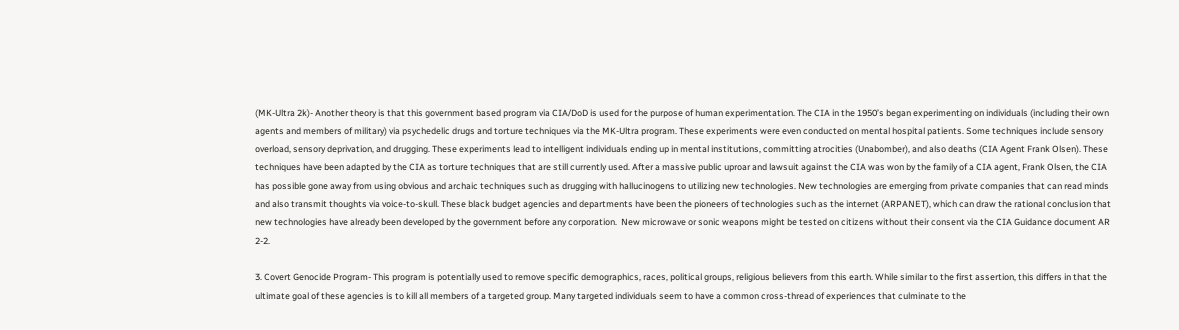(MK-Ultra 2k)- Another theory is that this government based program via CIA/DoD is used for the purpose of human experimentation. The CIA in the 1950’s began experimenting on individuals (including their own agents and members of military) via psychedelic drugs and torture techniques via the MK-Ultra program. These experiments were even conducted on mental hospital patients. Some techniques include sensory overload, sensory deprivation, and drugging. These experiments lead to intelligent individuals ending up in mental institutions, committing atrocities (Unabomber), and also deaths (CIA Agent Frank Olsen). These techniques have been adapted by the CIA as torture techniques that are still currently used. After a massive public uproar and lawsuit against the CIA was won by the family of a CIA agent, Frank Olsen, the CIA has possible gone away from using obvious and archaic techniques such as drugging with hallucinogens to utilizing new technologies. New technologies are emerging from private companies that can read minds and also transmit thoughts via voice-to-skull. These black budget agencies and departments have been the pioneers of technologies such as the internet (ARPANET), which can draw the rational conclusion that new technologies have already been developed by the government before any corporation.  New microwave or sonic weapons might be tested on citizens without their consent via the CIA Guidance document AR 2-2.

3. Covert Genocide Program- This program is potentially used to remove specific demographics, races, political groups, religious believers from this earth. While similar to the first assertion, this differs in that the ultimate goal of these agencies is to kill all members of a targeted group. Many targeted individuals seem to have a common cross-thread of experiences that culminate to the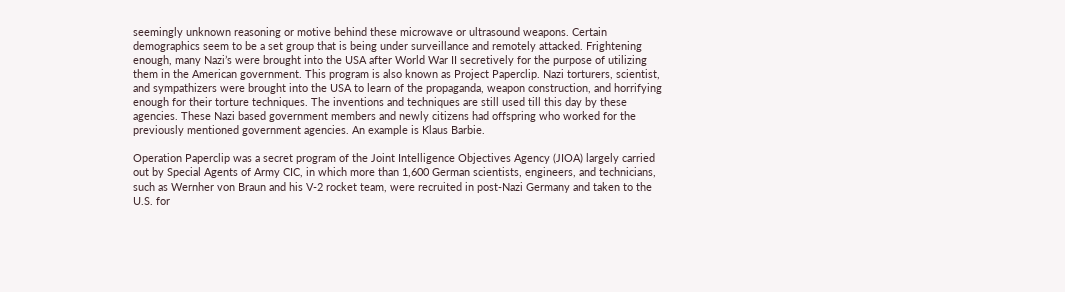seemingly unknown reasoning or motive behind these microwave or ultrasound weapons. Certain demographics seem to be a set group that is being under surveillance and remotely attacked. Frightening enough, many Nazi’s were brought into the USA after World War II secretively for the purpose of utilizing them in the American government. This program is also known as Project Paperclip. Nazi torturers, scientist, and sympathizers were brought into the USA to learn of the propaganda, weapon construction, and horrifying enough for their torture techniques. The inventions and techniques are still used till this day by these agencies. These Nazi based government members and newly citizens had offspring who worked for the previously mentioned government agencies. An example is Klaus Barbie.

Operation Paperclip was a secret program of the Joint Intelligence Objectives Agency (JIOA) largely carried out by Special Agents of Army CIC, in which more than 1,600 German scientists, engineers, and technicians, such as Wernher von Braun and his V-2 rocket team, were recruited in post-Nazi Germany and taken to the U.S. for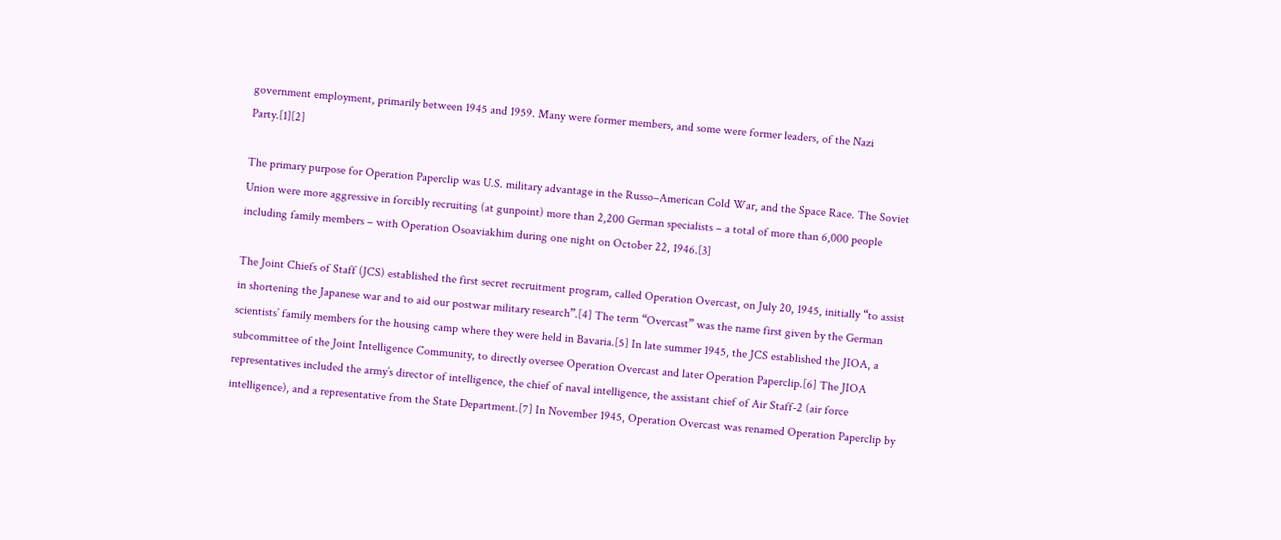government employment, primarily between 1945 and 1959. Many were former members, and some were former leaders, of the Nazi Party.[1][2]

The primary purpose for Operation Paperclip was U.S. military advantage in the Russo–American Cold War, and the Space Race. The Soviet Union were more aggressive in forcibly recruiting (at gunpoint) more than 2,200 German specialists – a total of more than 6,000 people including family members – with Operation Osoaviakhim during one night on October 22, 1946.[3]

The Joint Chiefs of Staff (JCS) established the first secret recruitment program, called Operation Overcast, on July 20, 1945, initially “to assist in shortening the Japanese war and to aid our postwar military research”.[4] The term “Overcast” was the name first given by the German scientists’ family members for the housing camp where they were held in Bavaria.[5] In late summer 1945, the JCS established the JIOA, a subcommittee of the Joint Intelligence Community, to directly oversee Operation Overcast and later Operation Paperclip.[6] The JIOA representatives included the army’s director of intelligence, the chief of naval intelligence, the assistant chief of Air Staff-2 (air force intelligence), and a representative from the State Department.[7] In November 1945, Operation Overcast was renamed Operation Paperclip by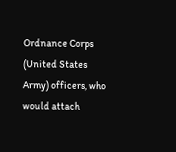Ordnance Corps (United States Army) officers, who would attach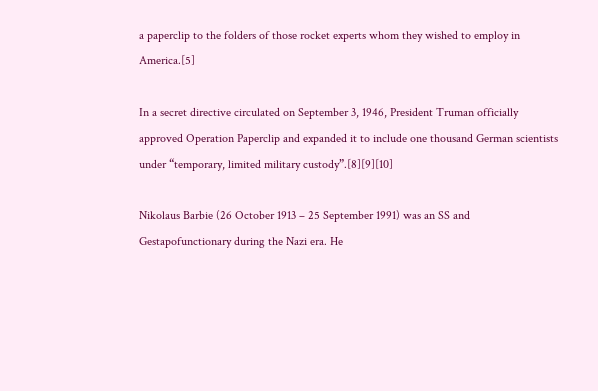a paperclip to the folders of those rocket experts whom they wished to employ in America.[5]

In a secret directive circulated on September 3, 1946, President Truman officially approved Operation Paperclip and expanded it to include one thousand German scientists under “temporary, limited military custody”.[8][9][10]

Nikolaus Barbie (26 October 1913 – 25 September 1991) was an SS and Gestapofunctionary during the Nazi era. He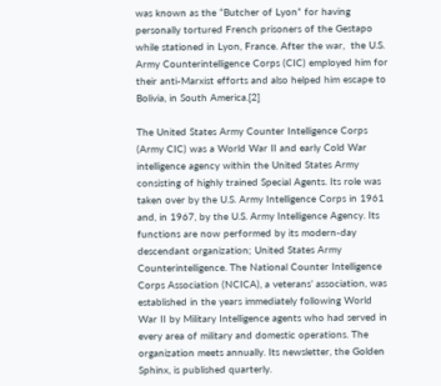was known as the “Butcher of Lyon” for having personally tortured French prisoners of the Gestapo while stationed in Lyon, France. After the war,  the U.S. Army Counterintelligence Corps (CIC) employed him for their anti-Marxist efforts and also helped him escape to Bolivia, in South America.[2]

The United States Army Counter Intelligence Corps (Army CIC) was a World War II and early Cold War intelligence agency within the United States Army consisting of highly trained Special Agents. Its role was taken over by the U.S. Army Intelligence Corps in 1961 and, in 1967, by the U.S. Army Intelligence Agency. Its functions are now performed by its modern-day descendant organization; United States Army Counterintelligence. The National Counter Intelligence Corps Association (NCICA), a veterans’ association, was established in the years immediately following World War II by Military Intelligence agents who had served in every area of military and domestic operations. The organization meets annually. Its newsletter, the Golden Sphinx, is published quarterly.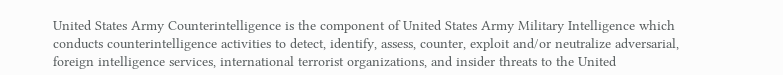United States Army Counterintelligence is the component of United States Army Military Intelligence which conducts counterintelligence activities to detect, identify, assess, counter, exploit and/or neutralize adversarial, foreign intelligence services, international terrorist organizations, and insider threats to the United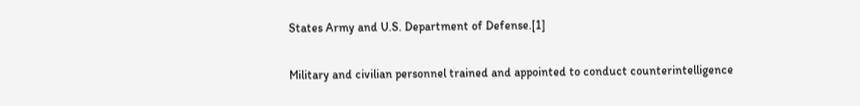States Army and U.S. Department of Defense.[1]

Military and civilian personnel trained and appointed to conduct counterintelligence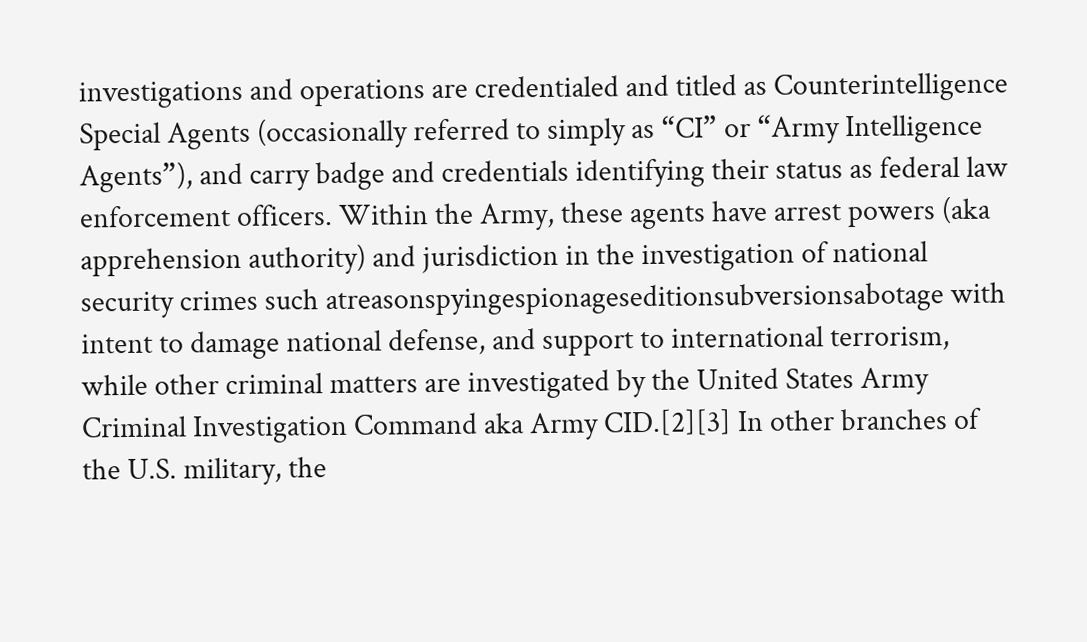investigations and operations are credentialed and titled as Counterintelligence Special Agents (occasionally referred to simply as “CI” or “Army Intelligence Agents”), and carry badge and credentials identifying their status as federal law enforcement officers. Within the Army, these agents have arrest powers (aka apprehension authority) and jurisdiction in the investigation of national security crimes such atreasonspyingespionageseditionsubversionsabotage with intent to damage national defense, and support to international terrorism, while other criminal matters are investigated by the United States Army Criminal Investigation Command aka Army CID.[2][3] In other branches of the U.S. military, the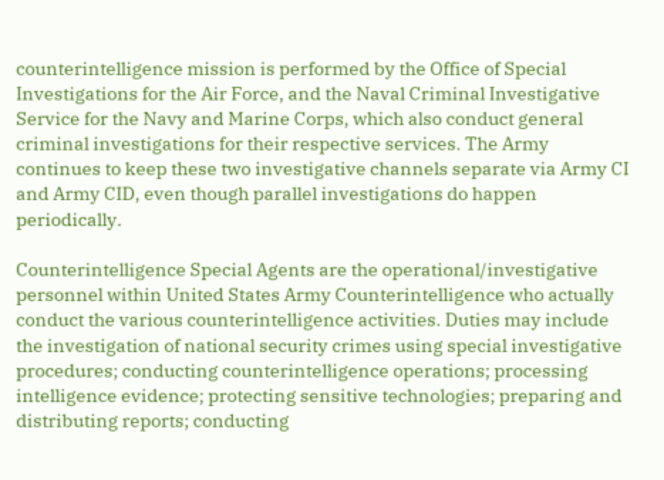counterintelligence mission is performed by the Office of Special Investigations for the Air Force, and the Naval Criminal Investigative Service for the Navy and Marine Corps, which also conduct general criminal investigations for their respective services. The Army continues to keep these two investigative channels separate via Army CI and Army CID, even though parallel investigations do happen periodically.

Counterintelligence Special Agents are the operational/investigative personnel within United States Army Counterintelligence who actually conduct the various counterintelligence activities. Duties may include the investigation of national security crimes using special investigative procedures; conducting counterintelligence operations; processing intelligence evidence; protecting sensitive technologies; preparing and distributing reports; conducting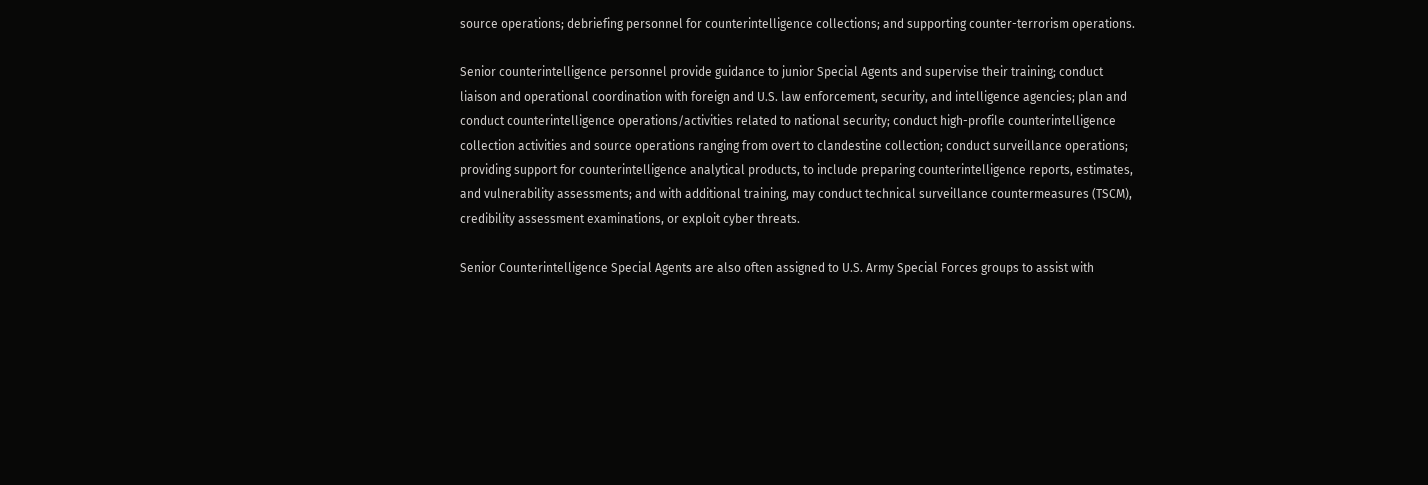source operations; debriefing personnel for counterintelligence collections; and supporting counter-terrorism operations.

Senior counterintelligence personnel provide guidance to junior Special Agents and supervise their training; conduct liaison and operational coordination with foreign and U.S. law enforcement, security, and intelligence agencies; plan and conduct counterintelligence operations/activities related to national security; conduct high-profile counterintelligence collection activities and source operations ranging from overt to clandestine collection; conduct surveillance operations; providing support for counterintelligence analytical products, to include preparing counterintelligence reports, estimates, and vulnerability assessments; and with additional training, may conduct technical surveillance countermeasures (TSCM), credibility assessment examinations, or exploit cyber threats.

Senior Counterintelligence Special Agents are also often assigned to U.S. Army Special Forces groups to assist with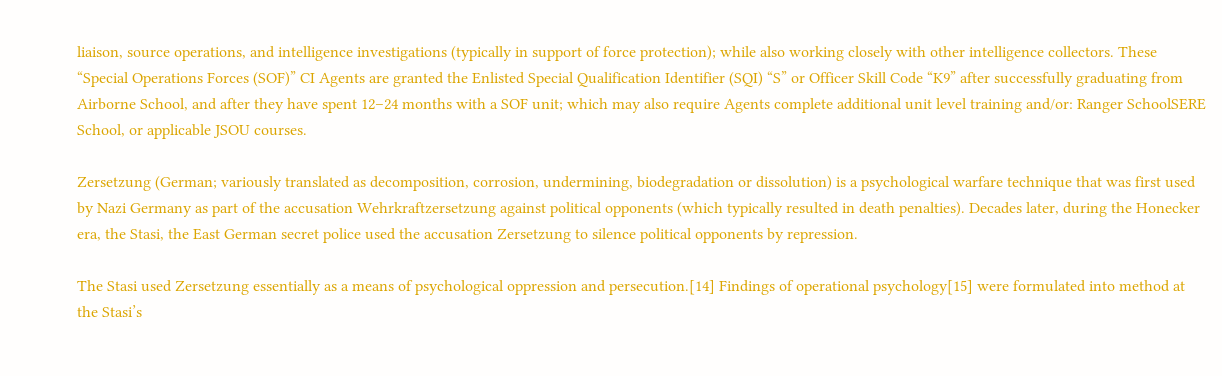liaison, source operations, and intelligence investigations (typically in support of force protection); while also working closely with other intelligence collectors. These “Special Operations Forces (SOF)” CI Agents are granted the Enlisted Special Qualification Identifier (SQI) “S” or Officer Skill Code “K9” after successfully graduating from Airborne School, and after they have spent 12–24 months with a SOF unit; which may also require Agents complete additional unit level training and/or: Ranger SchoolSERE School, or applicable JSOU courses.

Zersetzung (German; variously translated as decomposition, corrosion, undermining, biodegradation or dissolution) is a psychological warfare technique that was first used by Nazi Germany as part of the accusation Wehrkraftzersetzung against political opponents (which typically resulted in death penalties). Decades later, during the Honecker era, the Stasi, the East German secret police used the accusation Zersetzung to silence political opponents by repression.

The Stasi used Zersetzung essentially as a means of psychological oppression and persecution.[14] Findings of operational psychology[15] were formulated into method at the Stasi’s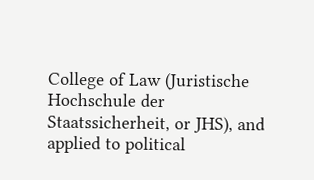College of Law (Juristische Hochschule der Staatssicherheit, or JHS), and applied to political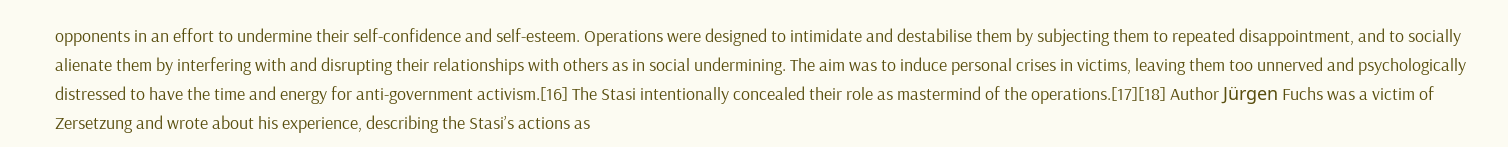opponents in an effort to undermine their self-confidence and self-esteem. Operations were designed to intimidate and destabilise them by subjecting them to repeated disappointment, and to socially alienate them by interfering with and disrupting their relationships with others as in social undermining. The aim was to induce personal crises in victims, leaving them too unnerved and psychologically distressed to have the time and energy for anti-government activism.[16] The Stasi intentionally concealed their role as mastermind of the operations.[17][18] Author Jürgen Fuchs was a victim of Zersetzung and wrote about his experience, describing the Stasi’s actions as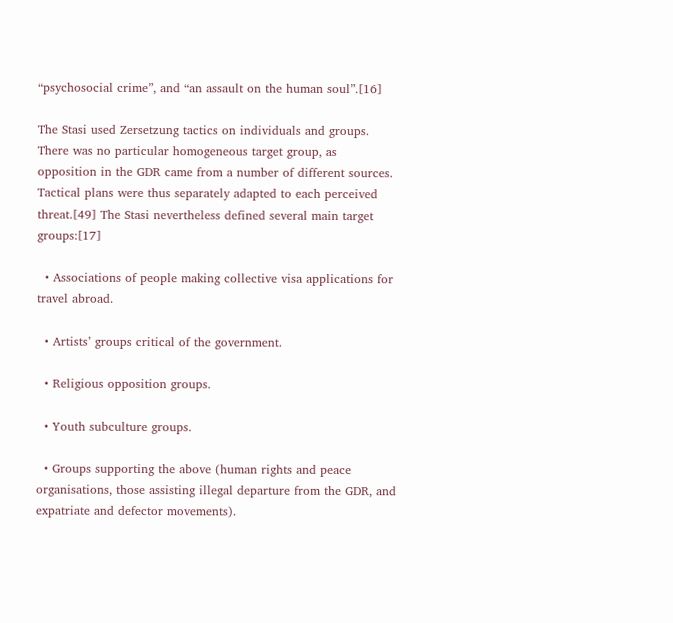“psychosocial crime”, and “an assault on the human soul”.[16]

The Stasi used Zersetzung tactics on individuals and groups. There was no particular homogeneous target group, as opposition in the GDR came from a number of different sources. Tactical plans were thus separately adapted to each perceived threat.[49] The Stasi nevertheless defined several main target groups:[17]

  • Associations of people making collective visa applications for travel abroad.

  • Artists’ groups critical of the government.

  • Religious opposition groups.

  • Youth subculture groups.

  • Groups supporting the above (human rights and peace organisations, those assisting illegal departure from the GDR, and expatriate and defector movements).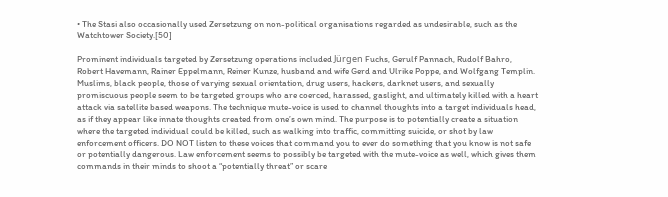• The Stasi also occasionally used Zersetzung on non-political organisations regarded as undesirable, such as the Watchtower Society.[50]

Prominent individuals targeted by Zersetzung operations included Jürgen Fuchs, Gerulf Pannach, Rudolf Bahro, Robert Havemann, Rainer Eppelmann, Reiner Kunze, husband and wife Gerd and Ulrike Poppe, and Wolfgang Templin. Muslims, black people, those of varying sexual orientation, drug users, hackers, darknet users, and sexually promiscuous people seem to be targeted groups who are coerced, harassed, gaslight, and ultimately killed with a heart attack via satellite based weapons. The technique mute-voice is used to channel thoughts into a target individuals head, as if they appear like innate thoughts created from one’s own mind. The purpose is to potentially create a situation where the targeted individual could be killed, such as walking into traffic, committing suicide, or shot by law enforcement officers. DO NOT listen to these voices that command you to ever do something that you know is not safe or potentially dangerous. Law enforcement seems to possibly be targeted with the mute-voice as well, which gives them commands in their minds to shoot a “potentially threat” or scare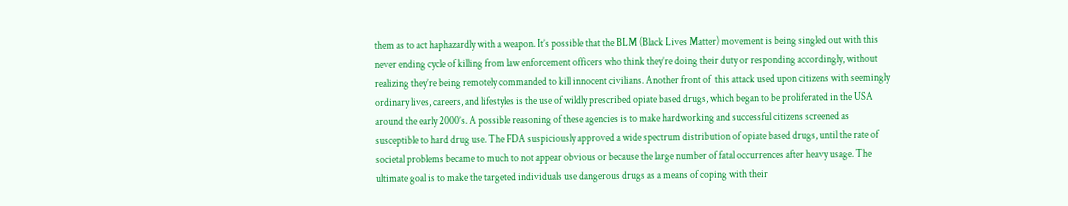them as to act haphazardly with a weapon. It’s possible that the BLM (Black Lives Matter) movement is being singled out with this never ending cycle of killing from law enforcement officers who think they’re doing their duty or responding accordingly, without realizing they’re being remotely commanded to kill innocent civilians. Another front of  this attack used upon citizens with seemingly ordinary lives, careers, and lifestyles is the use of wildly prescribed opiate based drugs, which began to be proliferated in the USA around the early 2000’s. A possible reasoning of these agencies is to make hardworking and successful citizens screened as susceptible to hard drug use. The FDA suspiciously approved a wide spectrum distribution of opiate based drugs, until the rate of societal problems became to much to not appear obvious or because the large number of fatal occurrences after heavy usage. The ultimate goal is to make the targeted individuals use dangerous drugs as a means of coping with their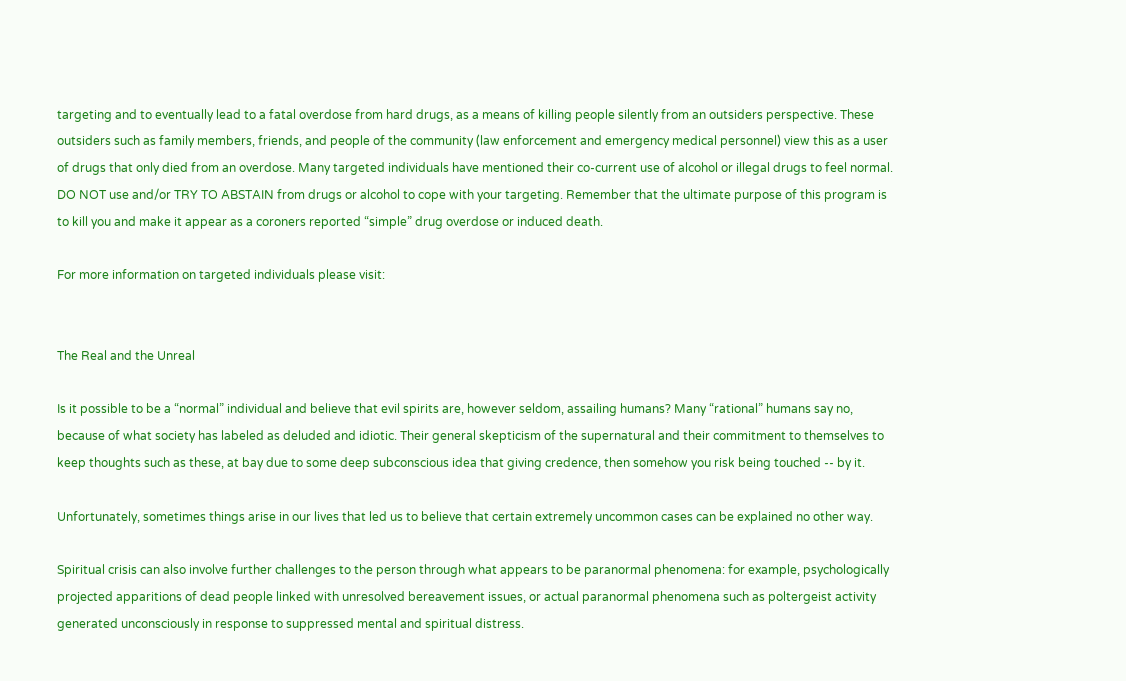targeting and to eventually lead to a fatal overdose from hard drugs, as a means of killing people silently from an outsiders perspective. These outsiders such as family members, friends, and people of the community (law enforcement and emergency medical personnel) view this as a user of drugs that only died from an overdose. Many targeted individuals have mentioned their co-current use of alcohol or illegal drugs to feel normal. DO NOT use and/or TRY TO ABSTAIN from drugs or alcohol to cope with your targeting. Remember that the ultimate purpose of this program is to kill you and make it appear as a coroners reported “simple” drug overdose or induced death.

For more information on targeted individuals please visit:


The Real and the Unreal

Is it possible to be a “normal” individual and believe that evil spirits are, however seldom, assailing humans? Many “rational” humans say no, because of what society has labeled as deluded and idiotic. Their general skepticism of the supernatural and their commitment to themselves to keep thoughts such as these, at bay due to some deep subconscious idea that giving credence, then somehow you risk being touched -- by it.

Unfortunately, sometimes things arise in our lives that led us to believe that certain extremely uncommon cases can be explained no other way.

Spiritual crisis can also involve further challenges to the person through what appears to be paranormal phenomena: for example, psychologically projected apparitions of dead people linked with unresolved bereavement issues, or actual paranormal phenomena such as poltergeist activity generated unconsciously in response to suppressed mental and spiritual distress.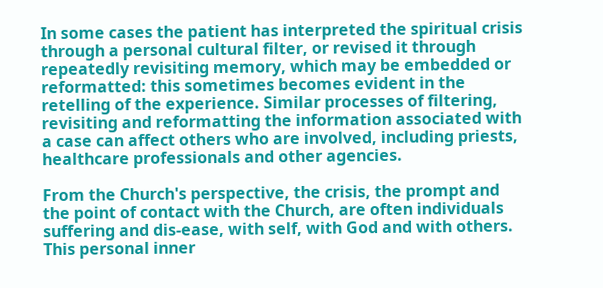In some cases the patient has interpreted the spiritual crisis through a personal cultural filter, or revised it through repeatedly revisiting memory, which may be embedded or reformatted: this sometimes becomes evident in the retelling of the experience. Similar processes of filtering, revisiting and reformatting the information associated with a case can affect others who are involved, including priests, healthcare professionals and other agencies.

From the Church's perspective, the crisis, the prompt and the point of contact with the Church, are often individuals suffering and dis-ease, with self, with God and with others. This personal inner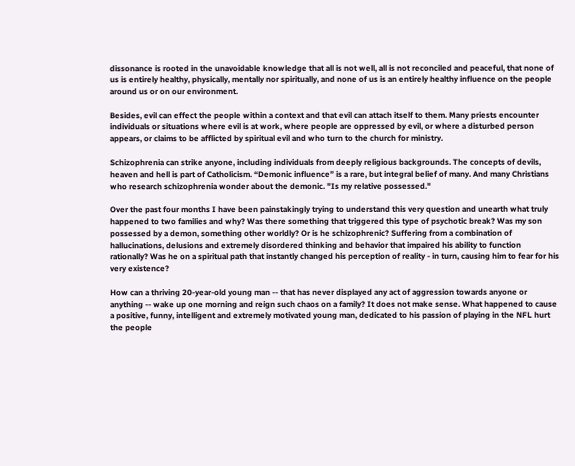dissonance is rooted in the unavoidable knowledge that all is not well, all is not reconciled and peaceful, that none of us is entirely healthy, physically, mentally nor spiritually, and none of us is an entirely healthy influence on the people around us or on our environment.

Besides, evil can effect the people within a context and that evil can attach itself to them. Many priests encounter individuals or situations where evil is at work, where people are oppressed by evil, or where a disturbed person appears, or claims to be afflicted by spiritual evil and who turn to the church for ministry.

Schizophrenia can strike anyone, including individuals from deeply religious backgrounds. The concepts of devils, heaven and hell is part of Catholicism. “Demonic influence” is a rare, but integral belief of many. And many Christians who research schizophrenia wonder about the demonic. "Is my relative possessed."

Over the past four months I have been painstakingly trying to understand this very question and unearth what truly happened to two families and why? Was there something that triggered this type of psychotic break? Was my son possessed by a demon, something other worldly? Or is he schizophrenic? Suffering from a combination of hallucinations, delusions and extremely disordered thinking and behavior that impaired his ability to function rationally? Was he on a spiritual path that instantly changed his perception of reality - in turn, causing him to fear for his very existence?

How can a thriving 20-year-old young man -- that has never displayed any act of aggression towards anyone or anything -- wake up one morning and reign such chaos on a family? It does not make sense. What happened to cause a positive, funny, intelligent and extremely motivated young man, dedicated to his passion of playing in the NFL hurt the people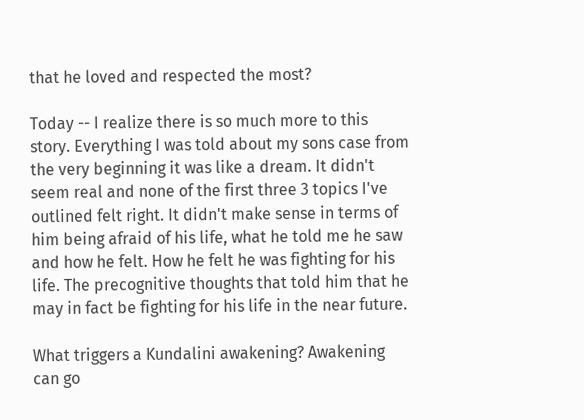that he loved and respected the most?

Today -- I realize there is so much more to this story. Everything I was told about my sons case from the very beginning it was like a dream. It didn't seem real and none of the first three 3 topics I've outlined felt right. It didn't make sense in terms of him being afraid of his life, what he told me he saw and how he felt. How he felt he was fighting for his life. The precognitive thoughts that told him that he may in fact be fighting for his life in the near future.

What triggers a Kundalini awakening? Awakening can go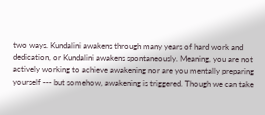two ways. Kundalini awakens through many years of hard work and dedication, or Kundalini awakens spontaneously. Meaning, you are not actively working to achieve awakening nor are you mentally preparing yourself --- but somehow, awakening is triggered. Though we can take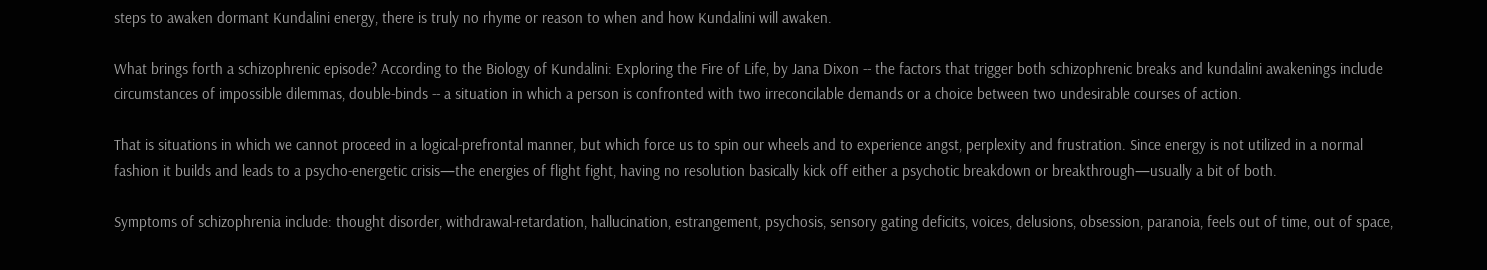steps to awaken dormant Kundalini energy, there is truly no rhyme or reason to when and how Kundalini will awaken.

What brings forth a schizophrenic episode? According to the Biology of Kundalini: Exploring the Fire of Life, by Jana Dixon -- the factors that trigger both schizophrenic breaks and kundalini awakenings include circumstances of impossible dilemmas, double-binds -- a situation in which a person is confronted with two irreconcilable demands or a choice between two undesirable courses of action.

That is situations in which we cannot proceed in a logical-prefrontal manner, but which force us to spin our wheels and to experience angst, perplexity and frustration. Since energy is not utilized in a normal fashion it builds and leads to a psycho-energetic crisis—the energies of flight fight, having no resolution basically kick off either a psychotic breakdown or breakthrough—usually a bit of both.

Symptoms of schizophrenia include: thought disorder, withdrawal-retardation, hallucination, estrangement, psychosis, sensory gating deficits, voices, delusions, obsession, paranoia, feels out of time, out of space,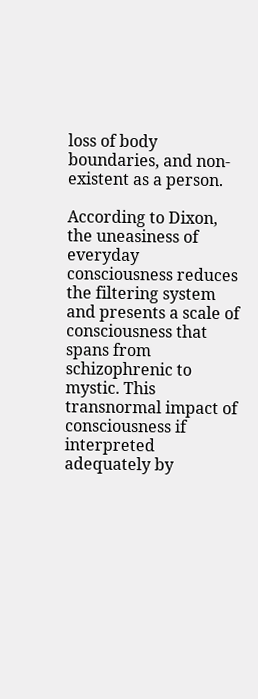loss of body boundaries, and non-existent as a person.

According to Dixon, the uneasiness of everyday consciousness reduces the filtering system and presents a scale of consciousness that spans from schizophrenic to mystic. This transnormal impact of consciousness if interpreted adequately by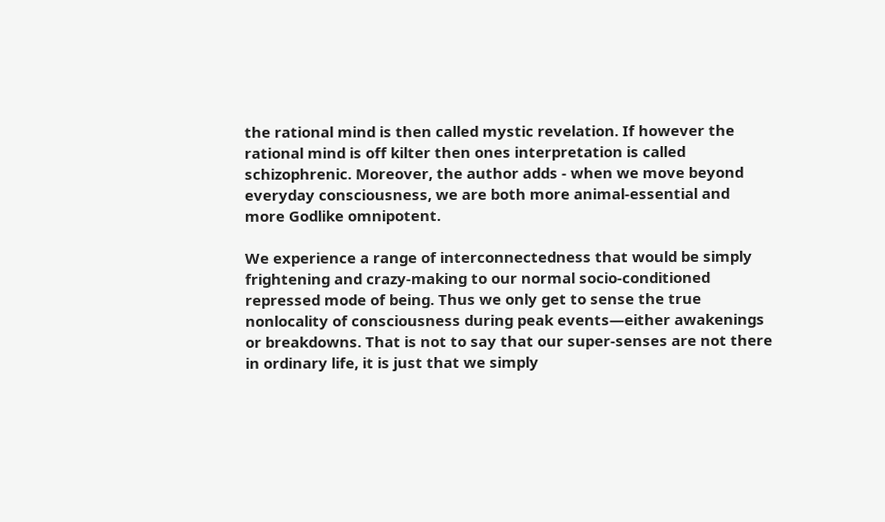the rational mind is then called mystic revelation. If however the rational mind is off kilter then ones interpretation is called schizophrenic. Moreover, the author adds - when we move beyond everyday consciousness, we are both more animal-essential and more Godlike omnipotent.

We experience a range of interconnectedness that would be simply frightening and crazy-making to our normal socio-conditioned repressed mode of being. Thus we only get to sense the true nonlocality of consciousness during peak events—either awakenings or breakdowns. That is not to say that our super-senses are not there in ordinary life, it is just that we simply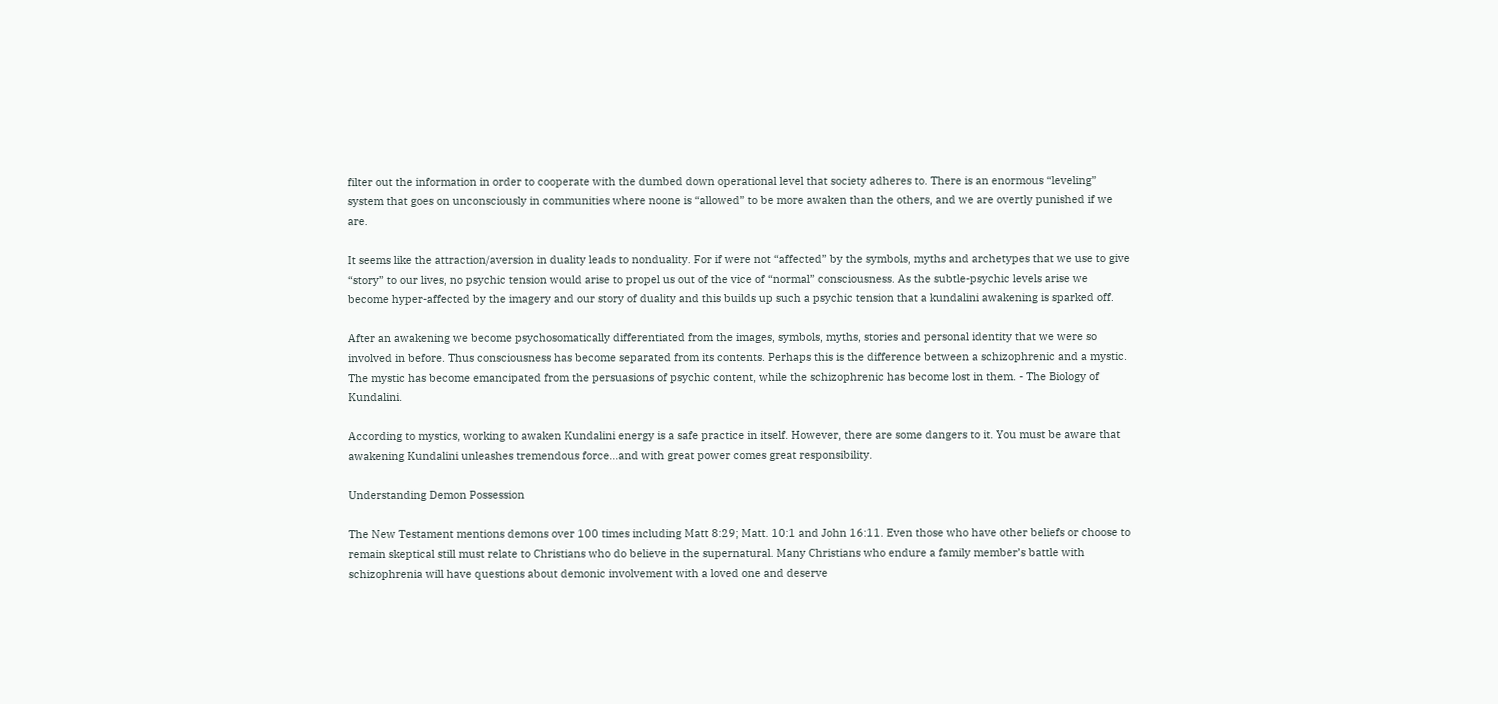filter out the information in order to cooperate with the dumbed down operational level that society adheres to. There is an enormous “leveling” system that goes on unconsciously in communities where noone is “allowed” to be more awaken than the others, and we are overtly punished if we are.

It seems like the attraction/aversion in duality leads to nonduality. For if were not “affected” by the symbols, myths and archetypes that we use to give “story” to our lives, no psychic tension would arise to propel us out of the vice of “normal” consciousness. As the subtle-psychic levels arise we become hyper-affected by the imagery and our story of duality and this builds up such a psychic tension that a kundalini awakening is sparked off.

After an awakening we become psychosomatically differentiated from the images, symbols, myths, stories and personal identity that we were so involved in before. Thus consciousness has become separated from its contents. Perhaps this is the difference between a schizophrenic and a mystic. The mystic has become emancipated from the persuasions of psychic content, while the schizophrenic has become lost in them. - The Biology of Kundalini.

According to mystics, working to awaken Kundalini energy is a safe practice in itself. However, there are some dangers to it. You must be aware that awakening Kundalini unleashes tremendous force...and with great power comes great responsibility.

Understanding Demon Possession

The New Testament mentions demons over 100 times including Matt 8:29; Matt. 10:1 and John 16:11. Even those who have other beliefs or choose to remain skeptical still must relate to Christians who do believe in the supernatural. Many Christians who endure a family member’s battle with schizophrenia will have questions about demonic involvement with a loved one and deserve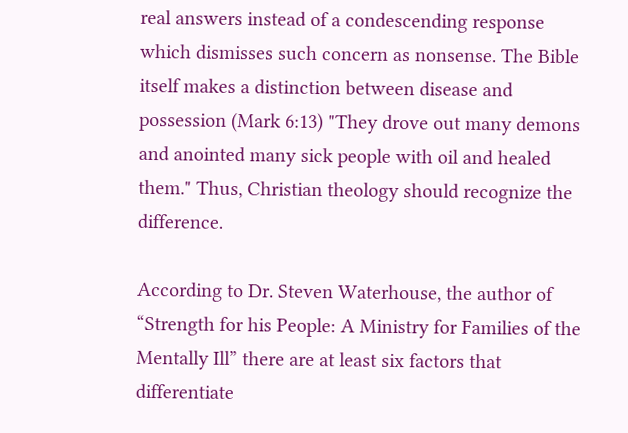real answers instead of a condescending response which dismisses such concern as nonsense. The Bible itself makes a distinction between disease and possession (Mark 6:13) "They drove out many demons and anointed many sick people with oil and healed them." Thus, Christian theology should recognize the difference.

According to Dr. Steven Waterhouse, the author of “Strength for his People: A Ministry for Families of the Mentally Ill” there are at least six factors that differentiate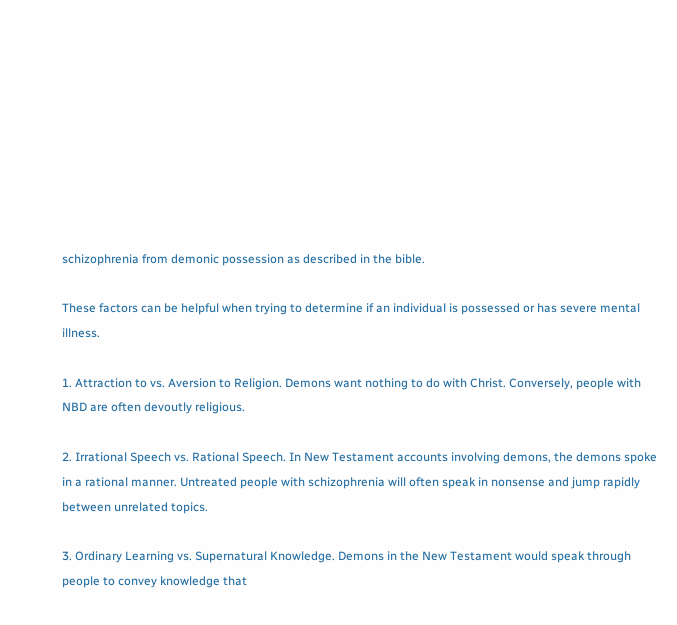schizophrenia from demonic possession as described in the bible.

These factors can be helpful when trying to determine if an individual is possessed or has severe mental illness.

1. Attraction to vs. Aversion to Religion. Demons want nothing to do with Christ. Conversely, people with NBD are often devoutly religious.

2. Irrational Speech vs. Rational Speech. In New Testament accounts involving demons, the demons spoke in a rational manner. Untreated people with schizophrenia will often speak in nonsense and jump rapidly between unrelated topics.

3. Ordinary Learning vs. Supernatural Knowledge. Demons in the New Testament would speak through people to convey knowledge that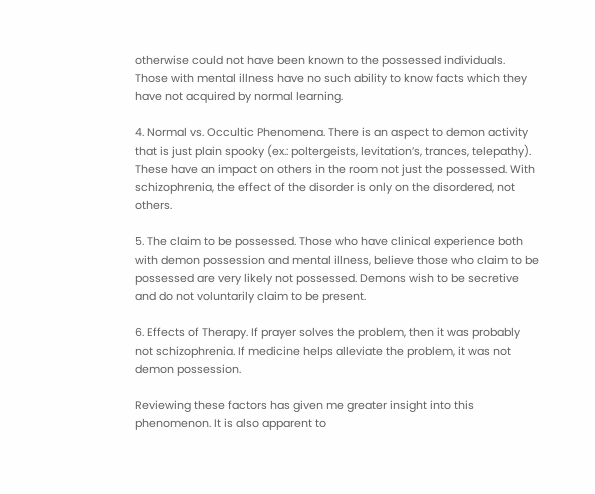otherwise could not have been known to the possessed individuals. Those with mental illness have no such ability to know facts which they have not acquired by normal learning.

4. Normal vs. Occultic Phenomena. There is an aspect to demon activity that is just plain spooky (ex.: poltergeists, levitation’s, trances, telepathy). These have an impact on others in the room not just the possessed. With schizophrenia, the effect of the disorder is only on the disordered, not others.

5. The claim to be possessed. Those who have clinical experience both with demon possession and mental illness, believe those who claim to be possessed are very likely not possessed. Demons wish to be secretive and do not voluntarily claim to be present.

6. Effects of Therapy. If prayer solves the problem, then it was probably not schizophrenia. If medicine helps alleviate the problem, it was not demon possession.

Reviewing these factors has given me greater insight into this phenomenon. It is also apparent to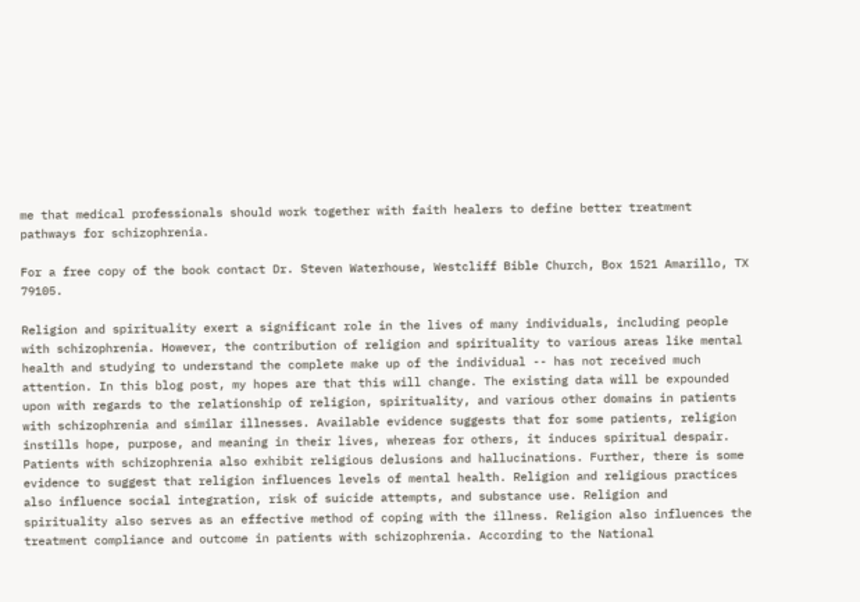me that medical professionals should work together with faith healers to define better treatment pathways for schizophrenia.

For a free copy of the book contact Dr. Steven Waterhouse, Westcliff Bible Church, Box 1521 Amarillo, TX 79105.

Religion and spirituality exert a significant role in the lives of many individuals, including people with schizophrenia. However, the contribution of religion and spirituality to various areas like mental health and studying to understand the complete make up of the individual -- has not received much attention. In this blog post, my hopes are that this will change. The existing data will be expounded upon with regards to the relationship of religion, spirituality, and various other domains in patients with schizophrenia and similar illnesses. Available evidence suggests that for some patients, religion instills hope, purpose, and meaning in their lives, whereas for others, it induces spiritual despair. Patients with schizophrenia also exhibit religious delusions and hallucinations. Further, there is some evidence to suggest that religion influences levels of mental health. Religion and religious practices also influence social integration, risk of suicide attempts, and substance use. Religion and spirituality also serves as an effective method of coping with the illness. Religion also influences the treatment compliance and outcome in patients with schizophrenia. According to the National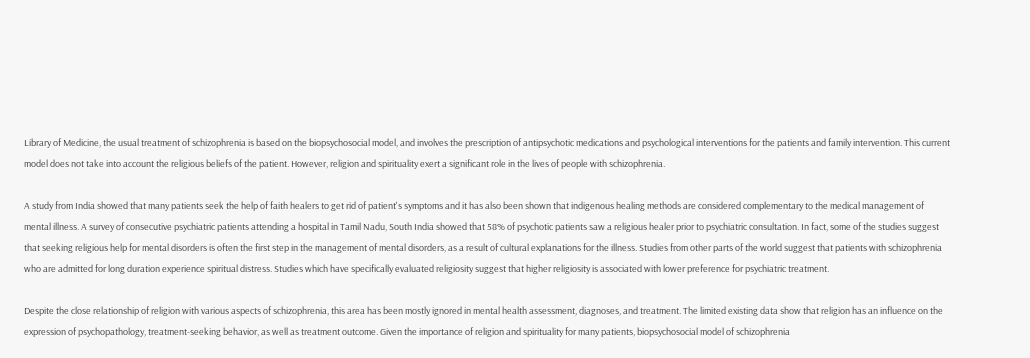Library of Medicine, the usual treatment of schizophrenia is based on the biopsychosocial model, and involves the prescription of antipsychotic medications and psychological interventions for the patients and family intervention. This current model does not take into account the religious beliefs of the patient. However, religion and spirituality exert a significant role in the lives of people with schizophrenia.

A study from India showed that many patients seek the help of faith healers to get rid of patient's symptoms and it has also been shown that indigenous healing methods are considered complementary to the medical management of mental illness. A survey of consecutive psychiatric patients attending a hospital in Tamil Nadu, South India showed that 58% of psychotic patients saw a religious healer prior to psychiatric consultation. In fact, some of the studies suggest that seeking religious help for mental disorders is often the first step in the management of mental disorders, as a result of cultural explanations for the illness. Studies from other parts of the world suggest that patients with schizophrenia who are admitted for long duration experience spiritual distress. Studies which have specifically evaluated religiosity suggest that higher religiosity is associated with lower preference for psychiatric treatment.

Despite the close relationship of religion with various aspects of schizophrenia, this area has been mostly ignored in mental health assessment, diagnoses, and treatment. The limited existing data show that religion has an influence on the expression of psychopathology, treatment-seeking behavior, as well as treatment outcome. Given the importance of religion and spirituality for many patients, biopsychosocial model of schizophrenia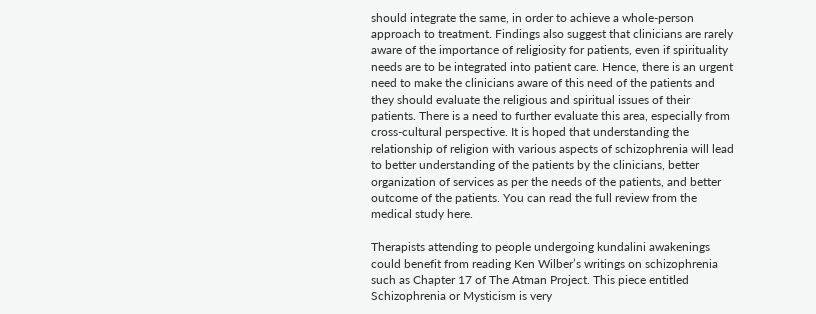should integrate the same, in order to achieve a whole-person approach to treatment. Findings also suggest that clinicians are rarely aware of the importance of religiosity for patients, even if spirituality needs are to be integrated into patient care. Hence, there is an urgent need to make the clinicians aware of this need of the patients and they should evaluate the religious and spiritual issues of their patients. There is a need to further evaluate this area, especially from cross-cultural perspective. It is hoped that understanding the relationship of religion with various aspects of schizophrenia will lead to better understanding of the patients by the clinicians, better organization of services as per the needs of the patients, and better outcome of the patients. You can read the full review from the medical study here.

Therapists attending to people undergoing kundalini awakenings could benefit from reading Ken Wilber’s writings on schizophrenia such as Chapter 17 of The Atman Project. This piece entitled Schizophrenia or Mysticism is very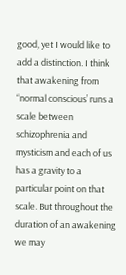good, yet I would like to add a distinction. I think that awakening from “normal conscious’ runs a scale between schizophrenia and mysticism and each of us has a gravity to a particular point on that scale. But throughout the duration of an awakening we may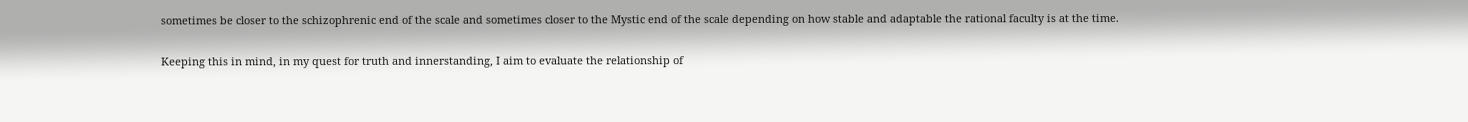sometimes be closer to the schizophrenic end of the scale and sometimes closer to the Mystic end of the scale depending on how stable and adaptable the rational faculty is at the time.

Keeping this in mind, in my quest for truth and innerstanding, I aim to evaluate the relationship of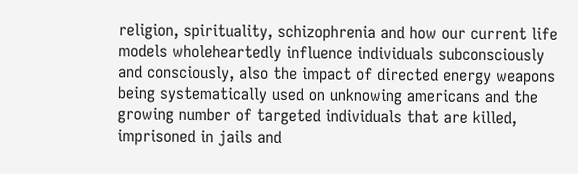religion, spirituality, schizophrenia and how our current life models wholeheartedly influence individuals subconsciously and consciously, also the impact of directed energy weapons being systematically used on unknowing americans and the growing number of targeted individuals that are killed, imprisoned in jails and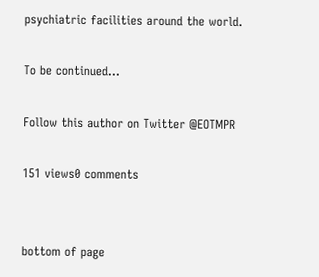psychiatric facilities around the world.

To be continued...

Follow this author on Twitter @EOTMPR

151 views0 comments


bottom of page